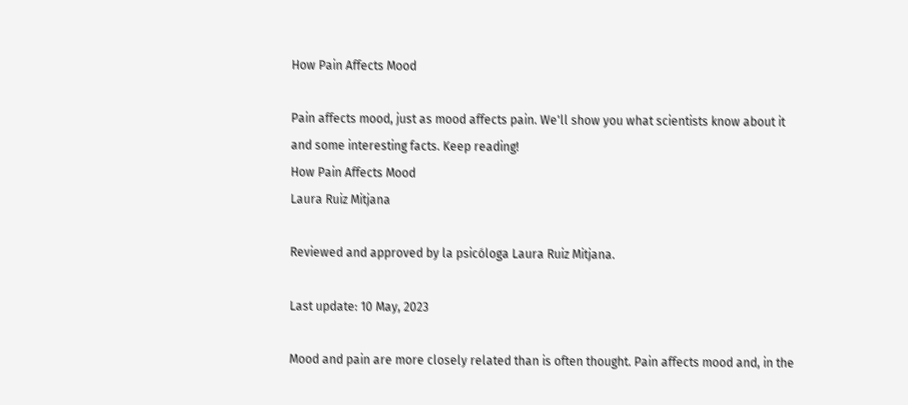How Pain Affects Mood

Pain affects mood, just as mood affects pain. We'll show you what scientists know about it and some interesting facts. Keep reading!
How Pain Affects Mood
Laura Ruiz Mitjana

Reviewed and approved by la psicóloga Laura Ruiz Mitjana.

Last update: 10 May, 2023

Mood and pain are more closely related than is often thought. Pain affects mood and, in the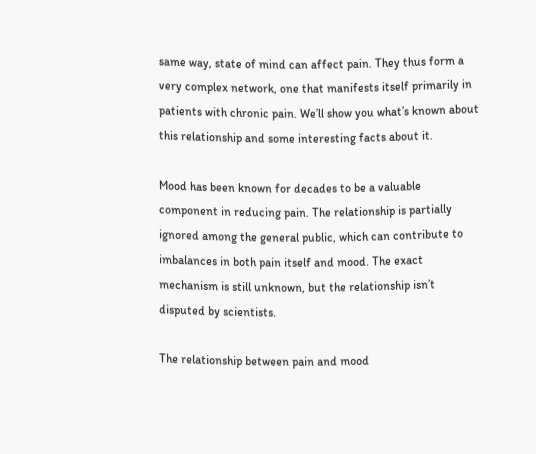same way, state of mind can affect pain. They thus form a very complex network, one that manifests itself primarily in patients with chronic pain. We’ll show you what’s known about this relationship and some interesting facts about it.

Mood has been known for decades to be a valuable component in reducing pain. The relationship is partially ignored among the general public, which can contribute to imbalances in both pain itself and mood. The exact mechanism is still unknown, but the relationship isn’t disputed by scientists.

The relationship between pain and mood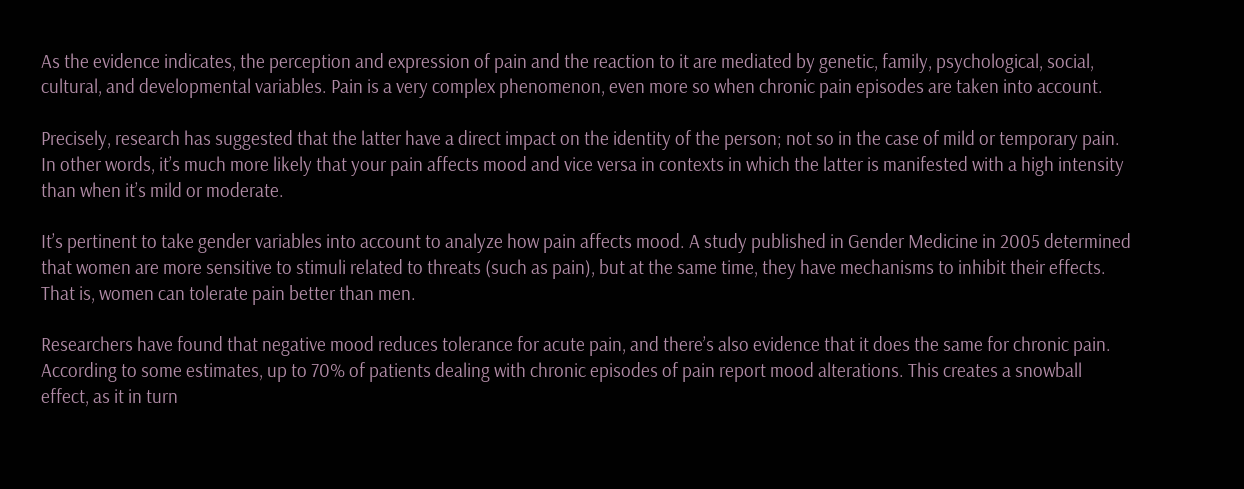As the evidence indicates, the perception and expression of pain and the reaction to it are mediated by genetic, family, psychological, social, cultural, and developmental variables. Pain is a very complex phenomenon, even more so when chronic pain episodes are taken into account.

Precisely, research has suggested that the latter have a direct impact on the identity of the person; not so in the case of mild or temporary pain. In other words, it’s much more likely that your pain affects mood and vice versa in contexts in which the latter is manifested with a high intensity than when it’s mild or moderate.

It’s pertinent to take gender variables into account to analyze how pain affects mood. A study published in Gender Medicine in 2005 determined that women are more sensitive to stimuli related to threats (such as pain), but at the same time, they have mechanisms to inhibit their effects. That is, women can tolerate pain better than men.

Researchers have found that negative mood reduces tolerance for acute pain, and there’s also evidence that it does the same for chronic pain. According to some estimates, up to 70% of patients dealing with chronic episodes of pain report mood alterations. This creates a snowball effect, as it in turn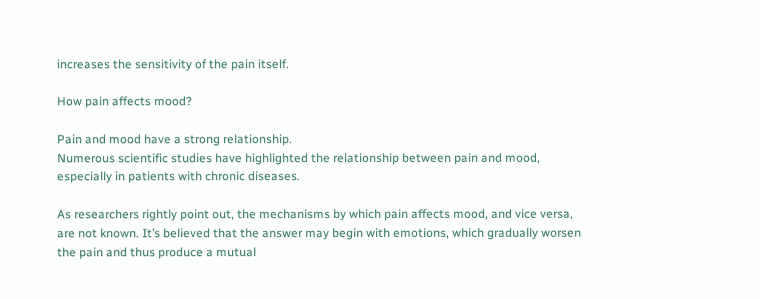increases the sensitivity of the pain itself.

How pain affects mood?

Pain and mood have a strong relationship.
Numerous scientific studies have highlighted the relationship between pain and mood, especially in patients with chronic diseases.

As researchers rightly point out, the mechanisms by which pain affects mood, and vice versa, are not known. It’s believed that the answer may begin with emotions, which gradually worsen the pain and thus produce a mutual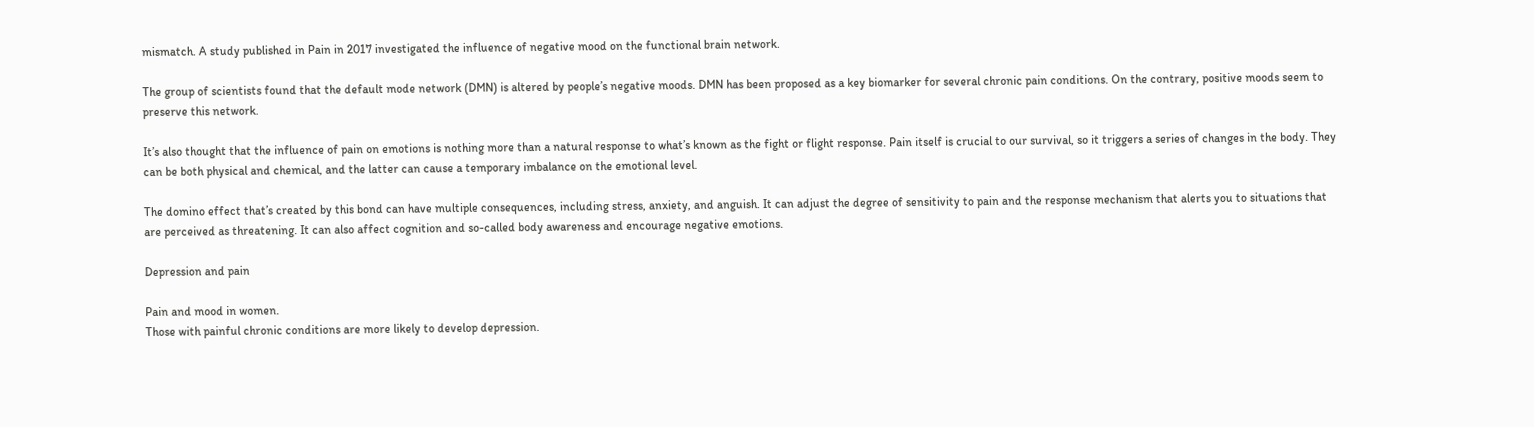mismatch. A study published in Pain in 2017 investigated the influence of negative mood on the functional brain network.

The group of scientists found that the default mode network (DMN) is altered by people’s negative moods. DMN has been proposed as a key biomarker for several chronic pain conditions. On the contrary, positive moods seem to preserve this network.

It’s also thought that the influence of pain on emotions is nothing more than a natural response to what’s known as the fight or flight response. Pain itself is crucial to our survival, so it triggers a series of changes in the body. They can be both physical and chemical, and the latter can cause a temporary imbalance on the emotional level.

The domino effect that’s created by this bond can have multiple consequences, including stress, anxiety, and anguish. It can adjust the degree of sensitivity to pain and the response mechanism that alerts you to situations that are perceived as threatening. It can also affect cognition and so-called body awareness and encourage negative emotions.

Depression and pain

Pain and mood in women.
Those with painful chronic conditions are more likely to develop depression.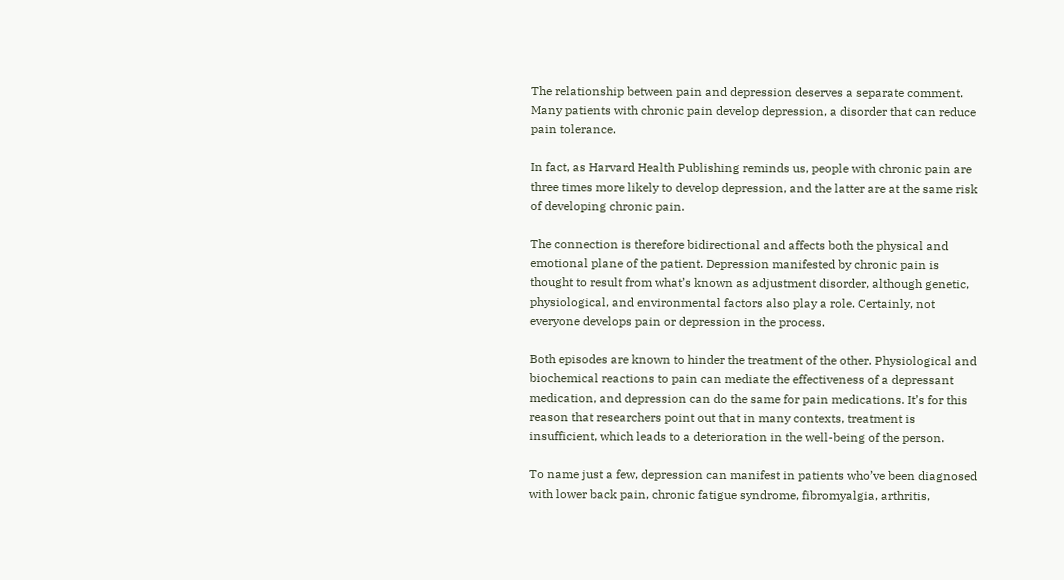The relationship between pain and depression deserves a separate comment. Many patients with chronic pain develop depression, a disorder that can reduce pain tolerance.

In fact, as Harvard Health Publishing reminds us, people with chronic pain are three times more likely to develop depression, and the latter are at the same risk of developing chronic pain.

The connection is therefore bidirectional and affects both the physical and emotional plane of the patient. Depression manifested by chronic pain is thought to result from what’s known as adjustment disorder, although genetic, physiological, and environmental factors also play a role. Certainly, not everyone develops pain or depression in the process.

Both episodes are known to hinder the treatment of the other. Physiological and biochemical reactions to pain can mediate the effectiveness of a depressant medication, and depression can do the same for pain medications. It’s for this reason that researchers point out that in many contexts, treatment is insufficient, which leads to a deterioration in the well-being of the person.

To name just a few, depression can manifest in patients who’ve been diagnosed with lower back pain, chronic fatigue syndrome, fibromyalgia, arthritis,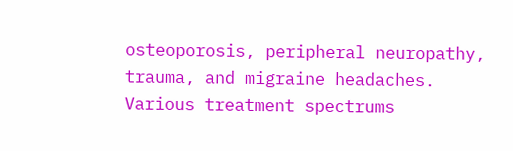osteoporosis, peripheral neuropathy, trauma, and migraine headaches. Various treatment spectrums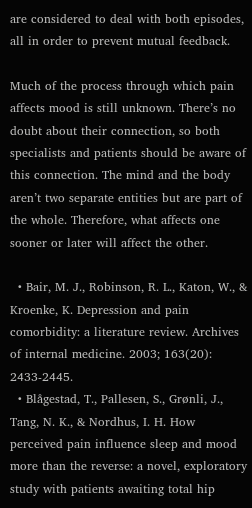are considered to deal with both episodes, all in order to prevent mutual feedback.

Much of the process through which pain affects mood is still unknown. There’s no doubt about their connection, so both specialists and patients should be aware of this connection. The mind and the body aren’t two separate entities but are part of the whole. Therefore, what affects one sooner or later will affect the other.

  • Bair, M. J., Robinson, R. L., Katon, W., & Kroenke, K. Depression and pain comorbidity: a literature review. Archives of internal medicine. 2003; 163(20): 2433-2445.
  • Blågestad, T., Pallesen, S., Grønli, J., Tang, N. K., & Nordhus, I. H. How perceived pain influence sleep and mood more than the reverse: a novel, exploratory study with patients awaiting total hip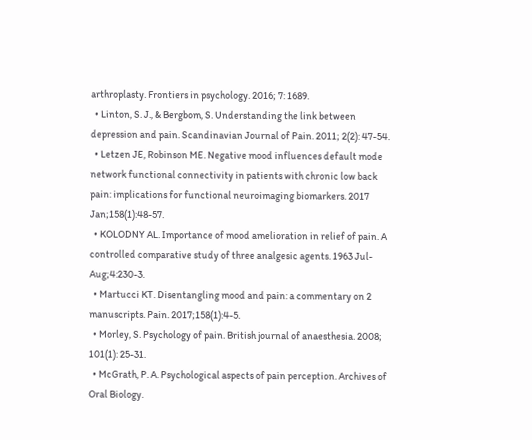arthroplasty. Frontiers in psychology. 2016; 7: 1689.
  • Linton, S. J., & Bergbom, S. Understanding the link between depression and pain. Scandinavian Journal of Pain. 2011; 2(2): 47-54.
  • Letzen JE, Robinson ME. Negative mood influences default mode network functional connectivity in patients with chronic low back pain: implications for functional neuroimaging biomarkers. 2017 Jan;158(1):48-57.
  • KOLODNY AL. Importance of mood amelioration in relief of pain. A controlled comparative study of three analgesic agents. 1963 Jul-Aug;4:230-3.
  • Martucci KT. Disentangling mood and pain: a commentary on 2 manuscripts. Pain. 2017;158(1):4-5.
  • Morley, S. Psychology of pain. British journal of anaesthesia. 2008; 101(1): 25-31.
  • McGrath, P. A. Psychological aspects of pain perception. Archives of Oral Biology.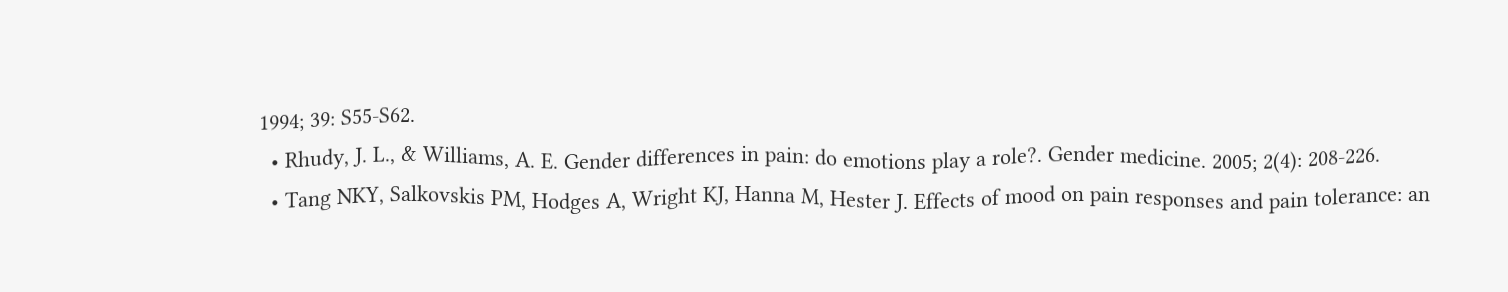1994; 39: S55-S62.
  • Rhudy, J. L., & Williams, A. E. Gender differences in pain: do emotions play a role?. Gender medicine. 2005; 2(4): 208-226.
  • Tang NKY, Salkovskis PM, Hodges A, Wright KJ, Hanna M, Hester J. Effects of mood on pain responses and pain tolerance: an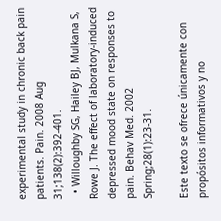experimental study in chronic back pain patients. Pain. 2008 Aug 31;138(2):392-401.
  • Willoughby SG, Hailey BJ, Mulkana S, Rowe J. The effect of laboratory-induced depressed mood state on responses to pain. Behav Med. 2002 Spring;28(1):23-31.

Este texto se ofrece únicamente con propósitos informativos y no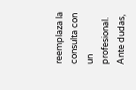reemplaza la consulta con un profesional. Ante dudas,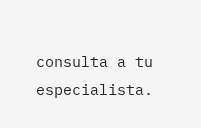consulta a tu especialista.